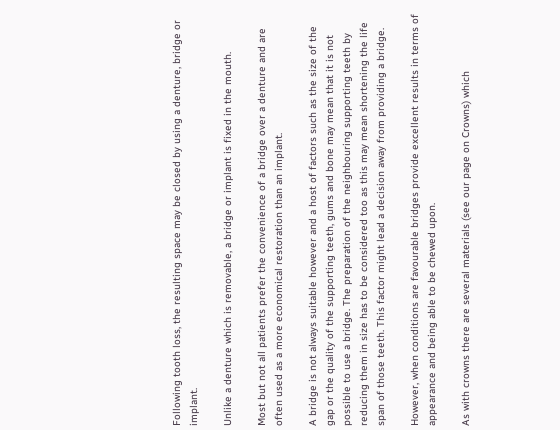Following tooth loss, the resulting space may be closed by using a denture, bridge or implant.

Unlike a denture which is removable, a bridge or implant is fixed in the mouth.

Most but not all patients prefer the convenience of a bridge over a denture and are often used as a more economical restoration than an implant.

A bridge is not always suitable however and a host of factors such as the size of the gap or the quality of the supporting teeth, gums and bone may mean that it is not possible to use a bridge. The preparation of the neighbouring supporting teeth by reducing them in size has to be considered too as this may mean shortening the life span of those teeth. This factor might lead a decision away from providing a bridge.

However, when conditions are favourable bridges provide excellent results in terms of appearance and being able to be chewed upon.

As with crowns there are several materials (see our page on Crowns) which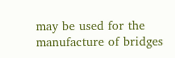may be used for the manufacture of bridges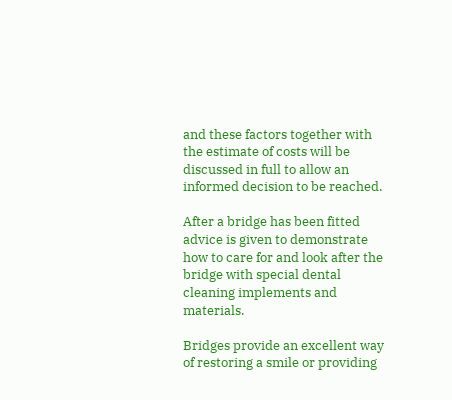and these factors together with the estimate of costs will be discussed in full to allow an informed decision to be reached.

After a bridge has been fitted advice is given to demonstrate how to care for and look after the bridge with special dental cleaning implements and materials.

Bridges provide an excellent way of restoring a smile or providing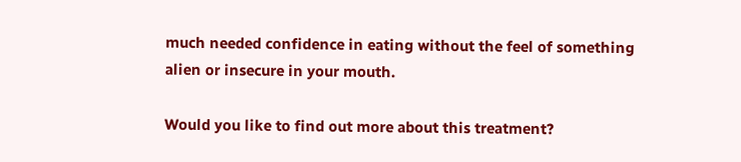much needed confidence in eating without the feel of something alien or insecure in your mouth.

Would you like to find out more about this treatment?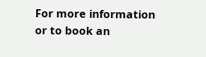For more information or to book an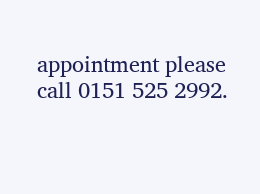appointment please call 0151 525 2992.